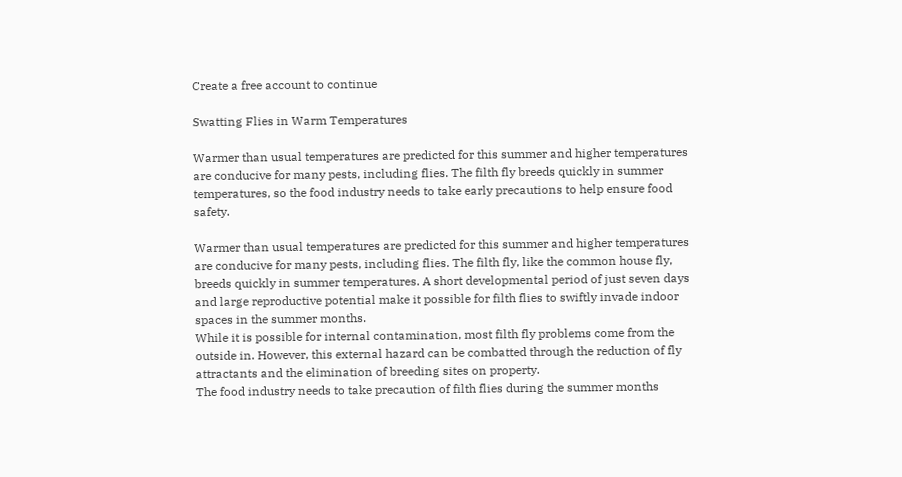Create a free account to continue

Swatting Flies in Warm Temperatures

Warmer than usual temperatures are predicted for this summer and higher temperatures are conducive for many pests, including flies. The filth fly breeds quickly in summer temperatures, so the food industry needs to take early precautions to help ensure food safety.

Warmer than usual temperatures are predicted for this summer and higher temperatures are conducive for many pests, including flies. The filth fly, like the common house fly, breeds quickly in summer temperatures. A short developmental period of just seven days and large reproductive potential make it possible for filth flies to swiftly invade indoor spaces in the summer months.
While it is possible for internal contamination, most filth fly problems come from the outside in. However, this external hazard can be combatted through the reduction of fly attractants and the elimination of breeding sites on property.
The food industry needs to take precaution of filth flies during the summer months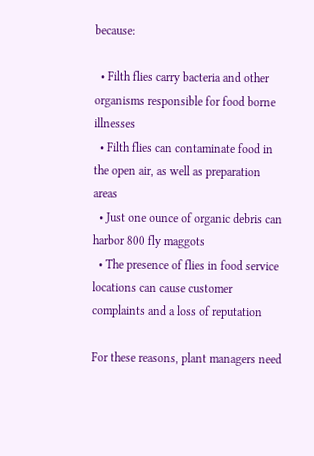because:

  • Filth flies carry bacteria and other organisms responsible for food borne illnesses
  • Filth flies can contaminate food in the open air, as well as preparation areas
  • Just one ounce of organic debris can harbor 800 fly maggots
  • The presence of flies in food service locations can cause customer complaints and a loss of reputation

For these reasons, plant managers need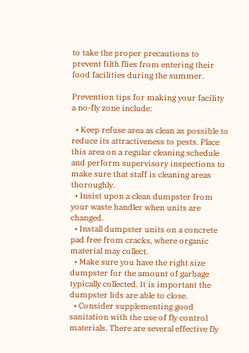to take the proper precautions to prevent filth flies from entering their food facilities during the summer.

Prevention tips for making your facility a no-fly zone include:

  • Keep refuse area as clean as possible to reduce its attractiveness to pests. Place this area on a regular cleaning schedule and perform supervisory inspections to make sure that staff is cleaning areas thoroughly.
  • Insist upon a clean dumpster from your waste handler when units are changed.
  • Install dumpster units on a concrete pad free from cracks, where organic material may collect.
  • Make sure you have the right size dumpster for the amount of garbage typically collected. It is important the dumpster lids are able to close.
  • Consider supplementing good sanitation with the use of fly control materials. There are several effective fly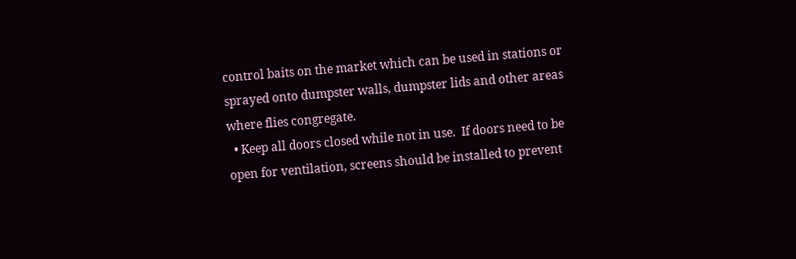control baits on the market which can be used in stations or sprayed onto dumpster walls, dumpster lids and other areas where flies congregate.
  • Keep all doors closed while not in use.  If doors need to be open for ventilation, screens should be installed to prevent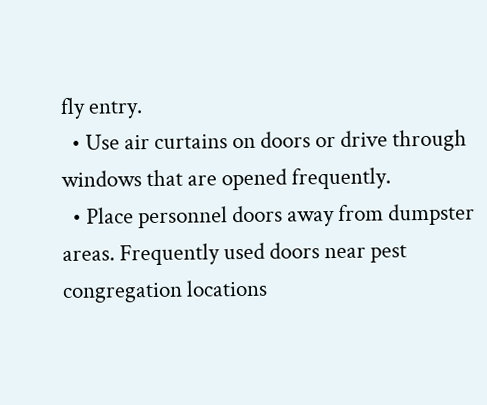fly entry.
  • Use air curtains on doors or drive through windows that are opened frequently.
  • Place personnel doors away from dumpster areas. Frequently used doors near pest congregation locations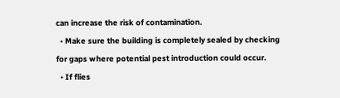can increase the risk of contamination.
  • Make sure the building is completely sealed by checking for gaps where potential pest introduction could occur.
  • If flies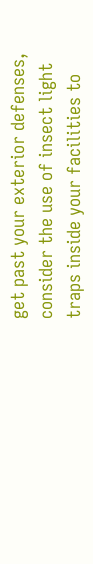get past your exterior defenses, consider the use of insect light traps inside your facilities to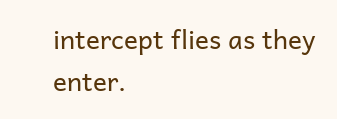intercept flies as they enter.